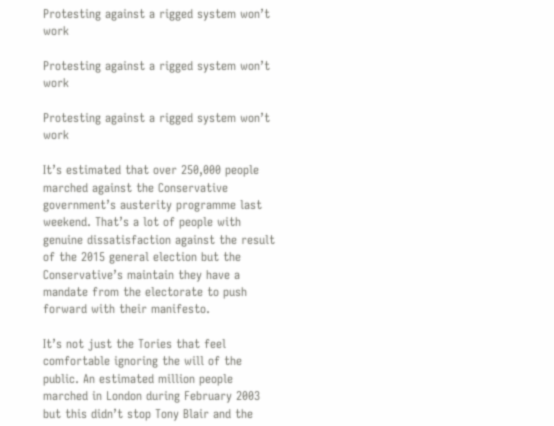Protesting against a rigged system won’t work

Protesting against a rigged system won’t work

Protesting against a rigged system won’t work

It’s estimated that over 250,000 people marched against the Conservative government’s austerity programme last weekend. That’s a lot of people with genuine dissatisfaction against the result of the 2015 general election but the Conservative’s maintain they have a mandate from the electorate to push forward with their manifesto.

It’s not just the Tories that feel comfortable ignoring the will of the public. An estimated million people marched in London during February 2003 but this didn’t stop Tony Blair and the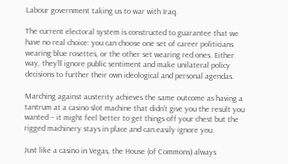Labour government taking us to war with Iraq.

The current electoral system is constructed to guarantee that we have no real choice: you can choose one set of career politicians wearing blue rosettes, or the other set wearing red ones. Either way, they’ll ignore public sentiment and make unilateral policy decisions to further their own ideological and personal agendas.

Marching against austerity achieves the same outcome as having a tantrum at a casino slot machine that didn’t give you the result you wanted – it might feel better to get things off your chest but the rigged machinery stays in place and can easily ignore you.

Just like a casino in Vegas, the House (of Commons) always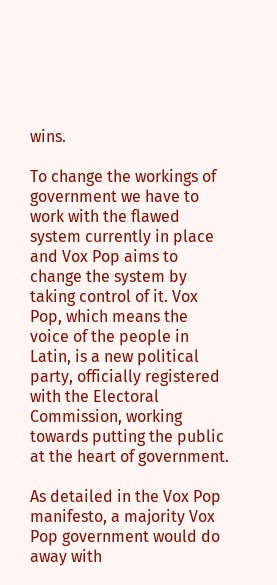wins.

To change the workings of government we have to work with the flawed system currently in place and Vox Pop aims to change the system by taking control of it. Vox Pop, which means the voice of the people in Latin, is a new political party, officially registered with the Electoral Commission, working towards putting the public at the heart of government.

As detailed in the Vox Pop manifesto, a majority Vox Pop government would do away with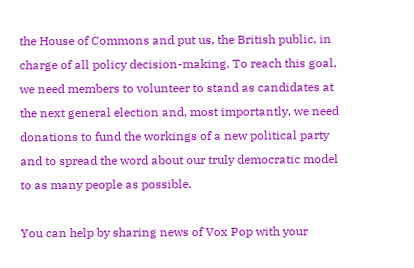the House of Commons and put us, the British public, in charge of all policy decision-making. To reach this goal, we need members to volunteer to stand as candidates at the next general election and, most importantly, we need donations to fund the workings of a new political party and to spread the word about our truly democratic model to as many people as possible.

You can help by sharing news of Vox Pop with your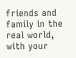friends and family in the real world, with your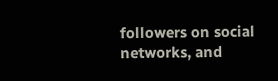followers on social networks, and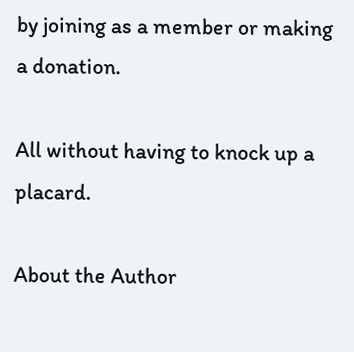by joining as a member or making a donation.

All without having to knock up a placard.

About the Author